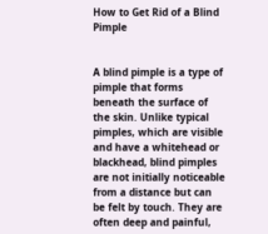How to Get Rid of a Blind Pimple


A blind pimple is a type of pimple that forms beneath the surface of the skin. Unlike typical pimples, which are visible and have a whitehead or blackhead, blind pimples are not initially noticeable from a distance but can be felt by touch. They are often deep and painful,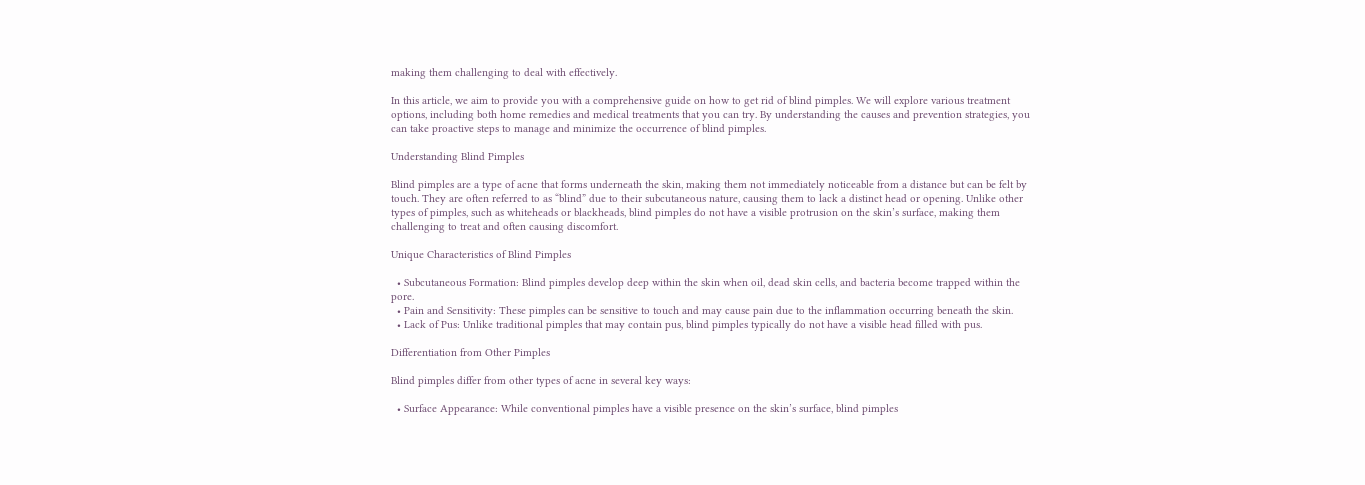making them challenging to deal with effectively.

In this article, we aim to provide you with a comprehensive guide on how to get rid of blind pimples. We will explore various treatment options, including both home remedies and medical treatments that you can try. By understanding the causes and prevention strategies, you can take proactive steps to manage and minimize the occurrence of blind pimples.

Understanding Blind Pimples

Blind pimples are a type of acne that forms underneath the skin, making them not immediately noticeable from a distance but can be felt by touch. They are often referred to as “blind” due to their subcutaneous nature, causing them to lack a distinct head or opening. Unlike other types of pimples, such as whiteheads or blackheads, blind pimples do not have a visible protrusion on the skin’s surface, making them challenging to treat and often causing discomfort.

Unique Characteristics of Blind Pimples

  • Subcutaneous Formation: Blind pimples develop deep within the skin when oil, dead skin cells, and bacteria become trapped within the pore.
  • Pain and Sensitivity: These pimples can be sensitive to touch and may cause pain due to the inflammation occurring beneath the skin.
  • Lack of Pus: Unlike traditional pimples that may contain pus, blind pimples typically do not have a visible head filled with pus.

Differentiation from Other Pimples

Blind pimples differ from other types of acne in several key ways:

  • Surface Appearance: While conventional pimples have a visible presence on the skin’s surface, blind pimples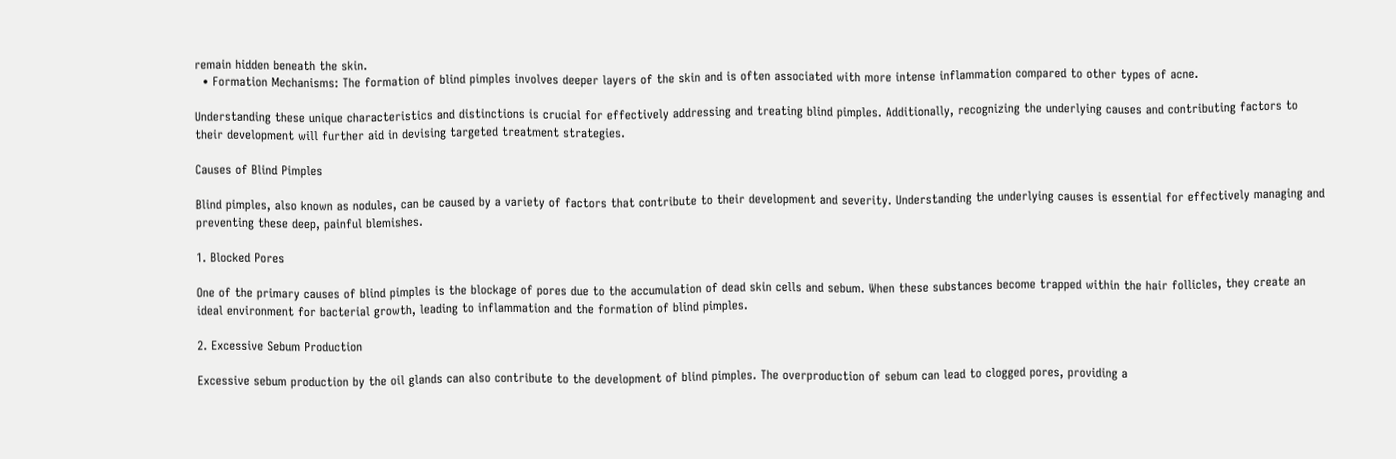remain hidden beneath the skin.
  • Formation Mechanisms: The formation of blind pimples involves deeper layers of the skin and is often associated with more intense inflammation compared to other types of acne.

Understanding these unique characteristics and distinctions is crucial for effectively addressing and treating blind pimples. Additionally, recognizing the underlying causes and contributing factors to their development will further aid in devising targeted treatment strategies.

Causes of Blind Pimples

Blind pimples, also known as nodules, can be caused by a variety of factors that contribute to their development and severity. Understanding the underlying causes is essential for effectively managing and preventing these deep, painful blemishes.

1. Blocked Pores

One of the primary causes of blind pimples is the blockage of pores due to the accumulation of dead skin cells and sebum. When these substances become trapped within the hair follicles, they create an ideal environment for bacterial growth, leading to inflammation and the formation of blind pimples.

2. Excessive Sebum Production

Excessive sebum production by the oil glands can also contribute to the development of blind pimples. The overproduction of sebum can lead to clogged pores, providing a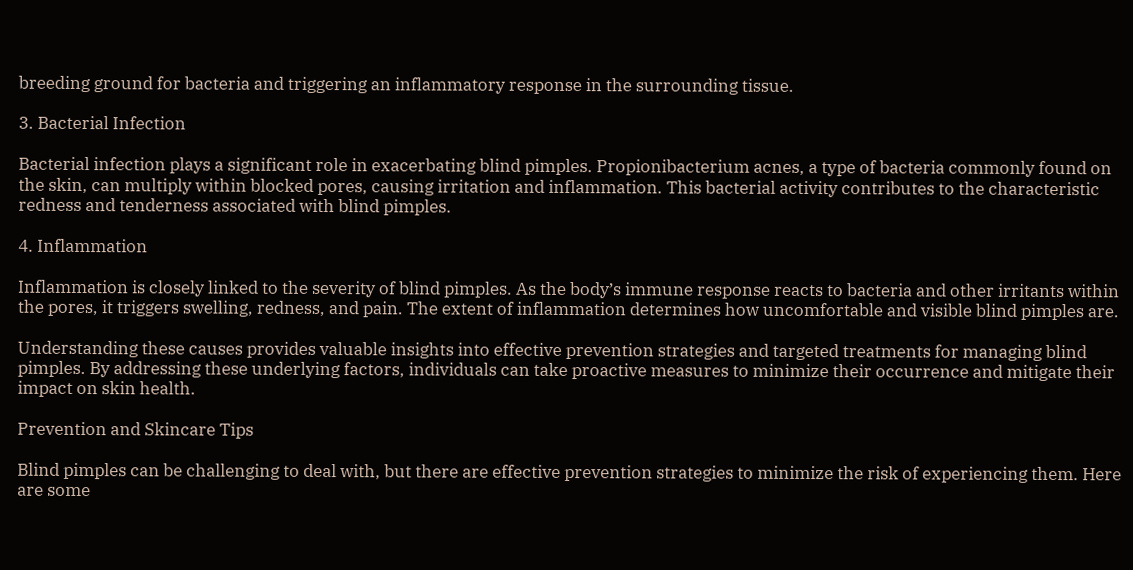breeding ground for bacteria and triggering an inflammatory response in the surrounding tissue.

3. Bacterial Infection

Bacterial infection plays a significant role in exacerbating blind pimples. Propionibacterium acnes, a type of bacteria commonly found on the skin, can multiply within blocked pores, causing irritation and inflammation. This bacterial activity contributes to the characteristic redness and tenderness associated with blind pimples.

4. Inflammation

Inflammation is closely linked to the severity of blind pimples. As the body’s immune response reacts to bacteria and other irritants within the pores, it triggers swelling, redness, and pain. The extent of inflammation determines how uncomfortable and visible blind pimples are.

Understanding these causes provides valuable insights into effective prevention strategies and targeted treatments for managing blind pimples. By addressing these underlying factors, individuals can take proactive measures to minimize their occurrence and mitigate their impact on skin health.

Prevention and Skincare Tips

Blind pimples can be challenging to deal with, but there are effective prevention strategies to minimize the risk of experiencing them. Here are some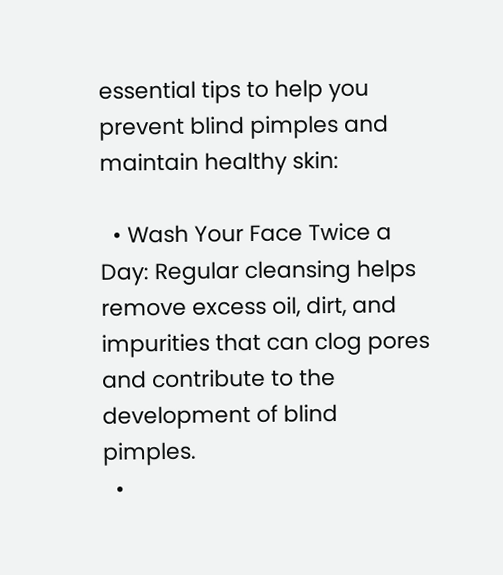essential tips to help you prevent blind pimples and maintain healthy skin:

  • Wash Your Face Twice a Day: Regular cleansing helps remove excess oil, dirt, and impurities that can clog pores and contribute to the development of blind pimples.
  •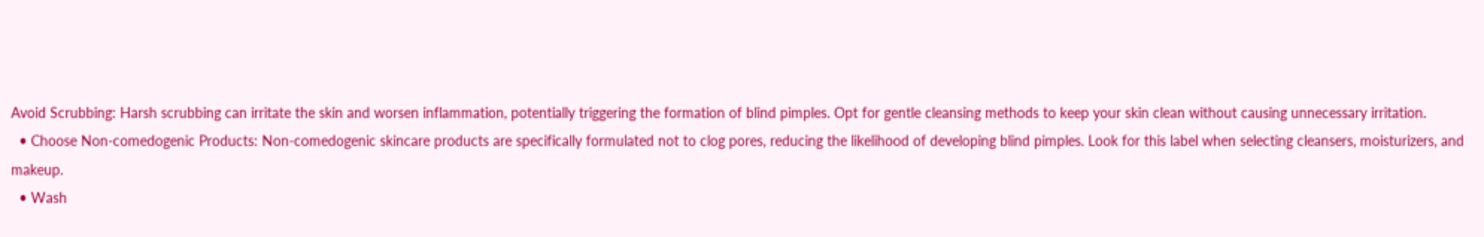Avoid Scrubbing: Harsh scrubbing can irritate the skin and worsen inflammation, potentially triggering the formation of blind pimples. Opt for gentle cleansing methods to keep your skin clean without causing unnecessary irritation.
  • Choose Non-comedogenic Products: Non-comedogenic skincare products are specifically formulated not to clog pores, reducing the likelihood of developing blind pimples. Look for this label when selecting cleansers, moisturizers, and makeup.
  • Wash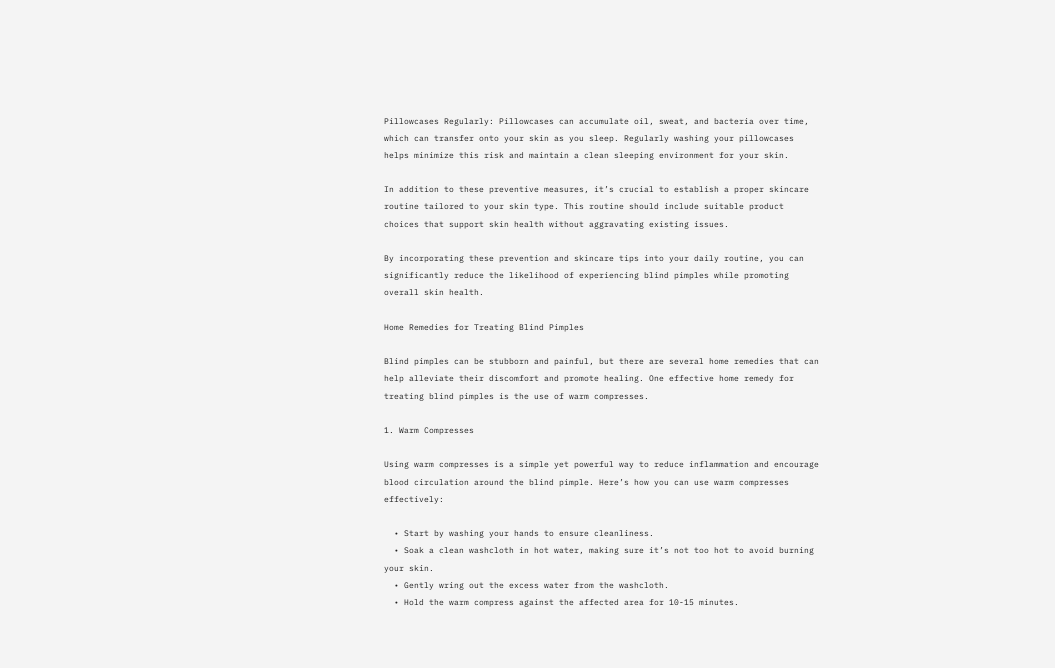Pillowcases Regularly: Pillowcases can accumulate oil, sweat, and bacteria over time, which can transfer onto your skin as you sleep. Regularly washing your pillowcases helps minimize this risk and maintain a clean sleeping environment for your skin.

In addition to these preventive measures, it’s crucial to establish a proper skincare routine tailored to your skin type. This routine should include suitable product choices that support skin health without aggravating existing issues.

By incorporating these prevention and skincare tips into your daily routine, you can significantly reduce the likelihood of experiencing blind pimples while promoting overall skin health.

Home Remedies for Treating Blind Pimples

Blind pimples can be stubborn and painful, but there are several home remedies that can help alleviate their discomfort and promote healing. One effective home remedy for treating blind pimples is the use of warm compresses.

1. Warm Compresses

Using warm compresses is a simple yet powerful way to reduce inflammation and encourage blood circulation around the blind pimple. Here’s how you can use warm compresses effectively:

  • Start by washing your hands to ensure cleanliness.
  • Soak a clean washcloth in hot water, making sure it’s not too hot to avoid burning your skin.
  • Gently wring out the excess water from the washcloth.
  • Hold the warm compress against the affected area for 10-15 minutes.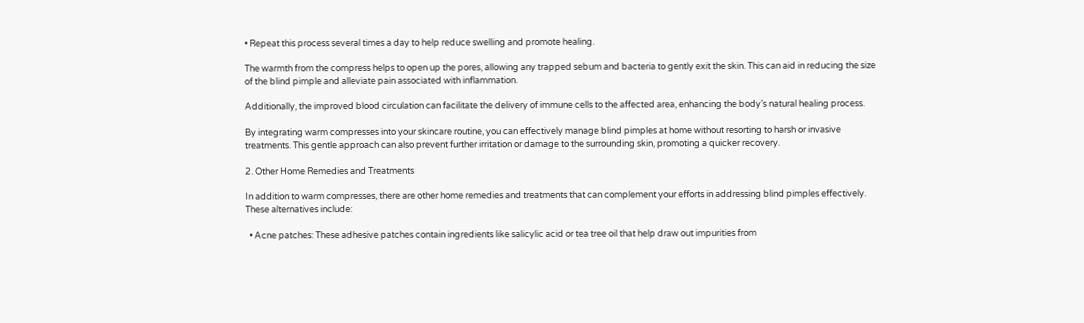• Repeat this process several times a day to help reduce swelling and promote healing.

The warmth from the compress helps to open up the pores, allowing any trapped sebum and bacteria to gently exit the skin. This can aid in reducing the size of the blind pimple and alleviate pain associated with inflammation.

Additionally, the improved blood circulation can facilitate the delivery of immune cells to the affected area, enhancing the body’s natural healing process.

By integrating warm compresses into your skincare routine, you can effectively manage blind pimples at home without resorting to harsh or invasive treatments. This gentle approach can also prevent further irritation or damage to the surrounding skin, promoting a quicker recovery.

2. Other Home Remedies and Treatments

In addition to warm compresses, there are other home remedies and treatments that can complement your efforts in addressing blind pimples effectively. These alternatives include:

  • Acne patches: These adhesive patches contain ingredients like salicylic acid or tea tree oil that help draw out impurities from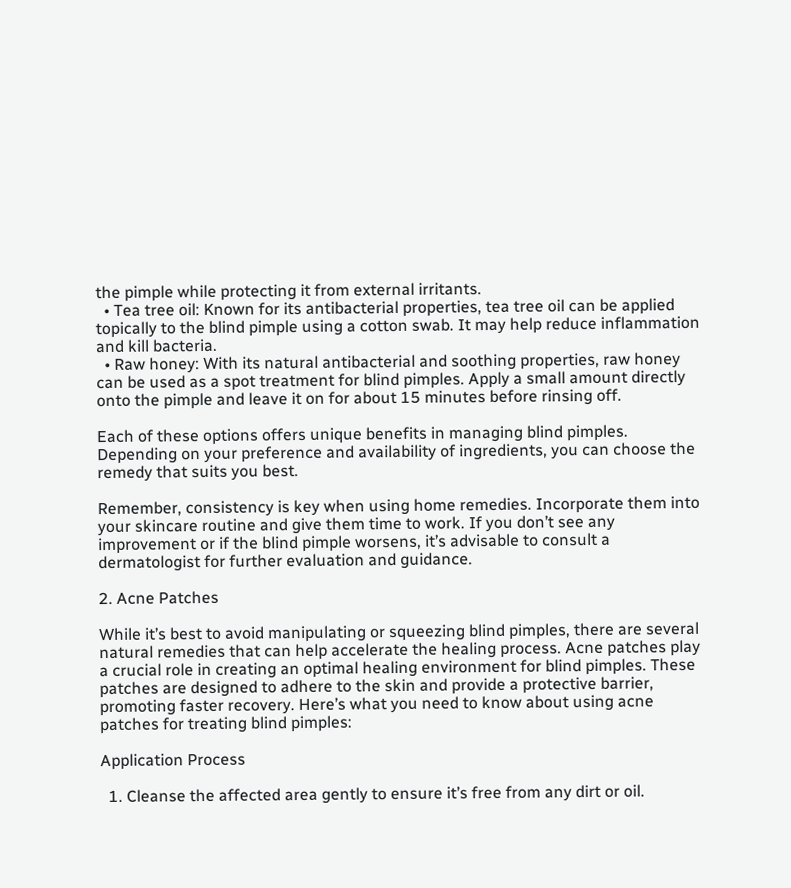the pimple while protecting it from external irritants.
  • Tea tree oil: Known for its antibacterial properties, tea tree oil can be applied topically to the blind pimple using a cotton swab. It may help reduce inflammation and kill bacteria.
  • Raw honey: With its natural antibacterial and soothing properties, raw honey can be used as a spot treatment for blind pimples. Apply a small amount directly onto the pimple and leave it on for about 15 minutes before rinsing off.

Each of these options offers unique benefits in managing blind pimples. Depending on your preference and availability of ingredients, you can choose the remedy that suits you best.

Remember, consistency is key when using home remedies. Incorporate them into your skincare routine and give them time to work. If you don’t see any improvement or if the blind pimple worsens, it’s advisable to consult a dermatologist for further evaluation and guidance.

2. Acne Patches

While it’s best to avoid manipulating or squeezing blind pimples, there are several natural remedies that can help accelerate the healing process. Acne patches play a crucial role in creating an optimal healing environment for blind pimples. These patches are designed to adhere to the skin and provide a protective barrier, promoting faster recovery. Here’s what you need to know about using acne patches for treating blind pimples:

Application Process

  1. Cleanse the affected area gently to ensure it’s free from any dirt or oil.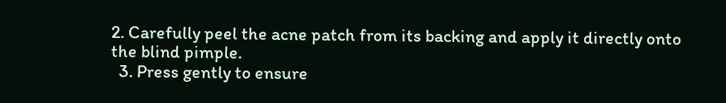2. Carefully peel the acne patch from its backing and apply it directly onto the blind pimple.
  3. Press gently to ensure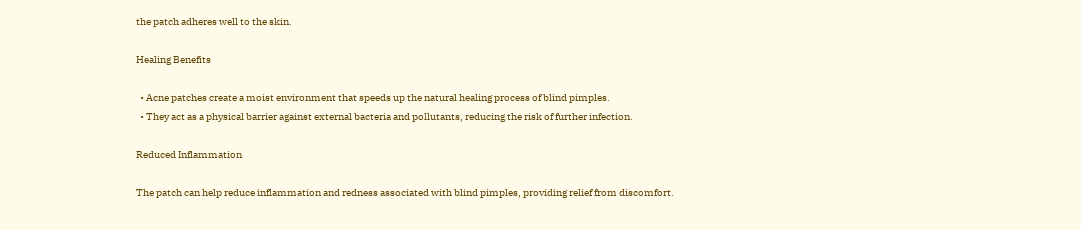the patch adheres well to the skin.

Healing Benefits

  • Acne patches create a moist environment that speeds up the natural healing process of blind pimples.
  • They act as a physical barrier against external bacteria and pollutants, reducing the risk of further infection.

Reduced Inflammation

The patch can help reduce inflammation and redness associated with blind pimples, providing relief from discomfort.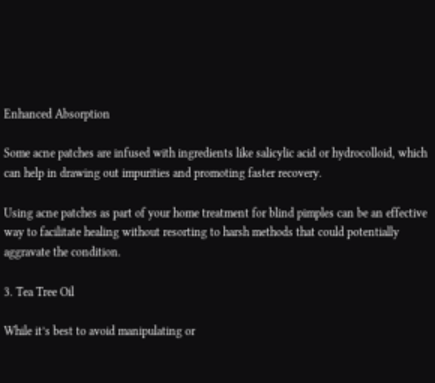Enhanced Absorption

Some acne patches are infused with ingredients like salicylic acid or hydrocolloid, which can help in drawing out impurities and promoting faster recovery.

Using acne patches as part of your home treatment for blind pimples can be an effective way to facilitate healing without resorting to harsh methods that could potentially aggravate the condition.

3. Tea Tree Oil

While it’s best to avoid manipulating or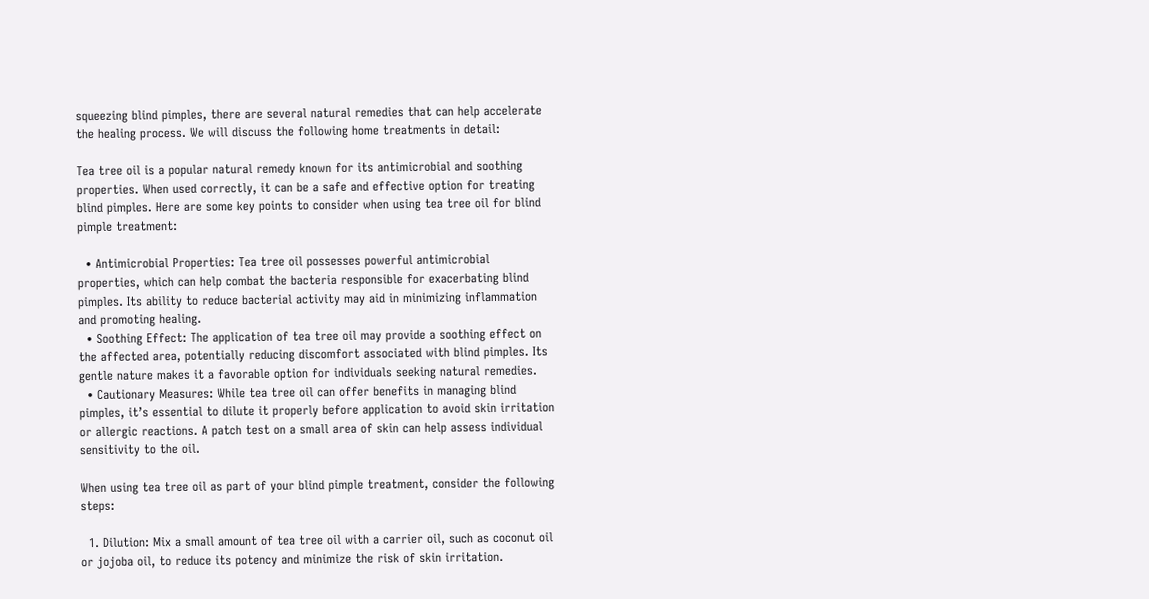squeezing blind pimples, there are several natural remedies that can help accelerate the healing process. We will discuss the following home treatments in detail:

Tea tree oil is a popular natural remedy known for its antimicrobial and soothing properties. When used correctly, it can be a safe and effective option for treating blind pimples. Here are some key points to consider when using tea tree oil for blind pimple treatment:

  • Antimicrobial Properties: Tea tree oil possesses powerful antimicrobial properties, which can help combat the bacteria responsible for exacerbating blind pimples. Its ability to reduce bacterial activity may aid in minimizing inflammation and promoting healing.
  • Soothing Effect: The application of tea tree oil may provide a soothing effect on the affected area, potentially reducing discomfort associated with blind pimples. Its gentle nature makes it a favorable option for individuals seeking natural remedies.
  • Cautionary Measures: While tea tree oil can offer benefits in managing blind pimples, it’s essential to dilute it properly before application to avoid skin irritation or allergic reactions. A patch test on a small area of skin can help assess individual sensitivity to the oil.

When using tea tree oil as part of your blind pimple treatment, consider the following steps:

  1. Dilution: Mix a small amount of tea tree oil with a carrier oil, such as coconut oil or jojoba oil, to reduce its potency and minimize the risk of skin irritation.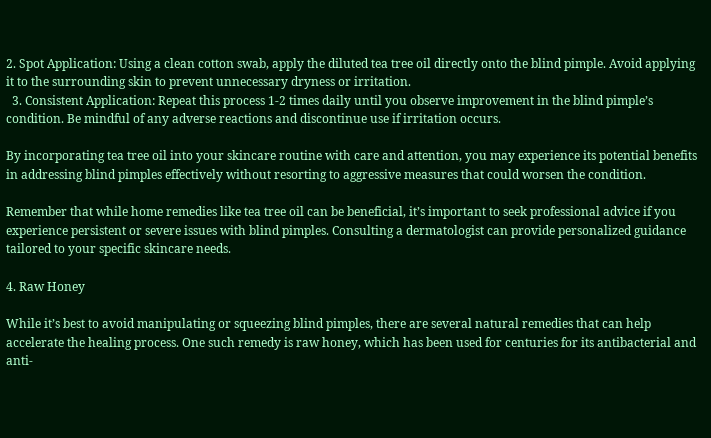2. Spot Application: Using a clean cotton swab, apply the diluted tea tree oil directly onto the blind pimple. Avoid applying it to the surrounding skin to prevent unnecessary dryness or irritation.
  3. Consistent Application: Repeat this process 1-2 times daily until you observe improvement in the blind pimple’s condition. Be mindful of any adverse reactions and discontinue use if irritation occurs.

By incorporating tea tree oil into your skincare routine with care and attention, you may experience its potential benefits in addressing blind pimples effectively without resorting to aggressive measures that could worsen the condition.

Remember that while home remedies like tea tree oil can be beneficial, it’s important to seek professional advice if you experience persistent or severe issues with blind pimples. Consulting a dermatologist can provide personalized guidance tailored to your specific skincare needs.

4. Raw Honey

While it’s best to avoid manipulating or squeezing blind pimples, there are several natural remedies that can help accelerate the healing process. One such remedy is raw honey, which has been used for centuries for its antibacterial and anti-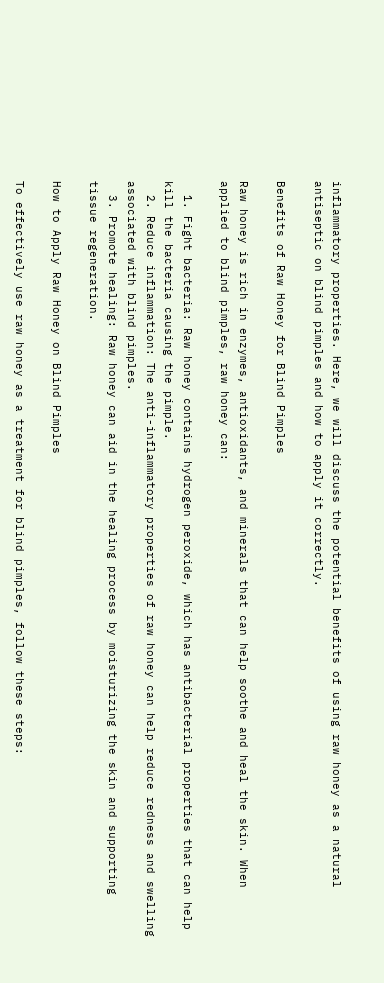inflammatory properties. Here, we will discuss the potential benefits of using raw honey as a natural antiseptic on blind pimples and how to apply it correctly.

Benefits of Raw Honey for Blind Pimples

Raw honey is rich in enzymes, antioxidants, and minerals that can help soothe and heal the skin. When applied to blind pimples, raw honey can:

  1. Fight bacteria: Raw honey contains hydrogen peroxide, which has antibacterial properties that can help kill the bacteria causing the pimple.
  2. Reduce inflammation: The anti-inflammatory properties of raw honey can help reduce redness and swelling associated with blind pimples.
  3. Promote healing: Raw honey can aid in the healing process by moisturizing the skin and supporting tissue regeneration.

How to Apply Raw Honey on Blind Pimples

To effectively use raw honey as a treatment for blind pimples, follow these steps: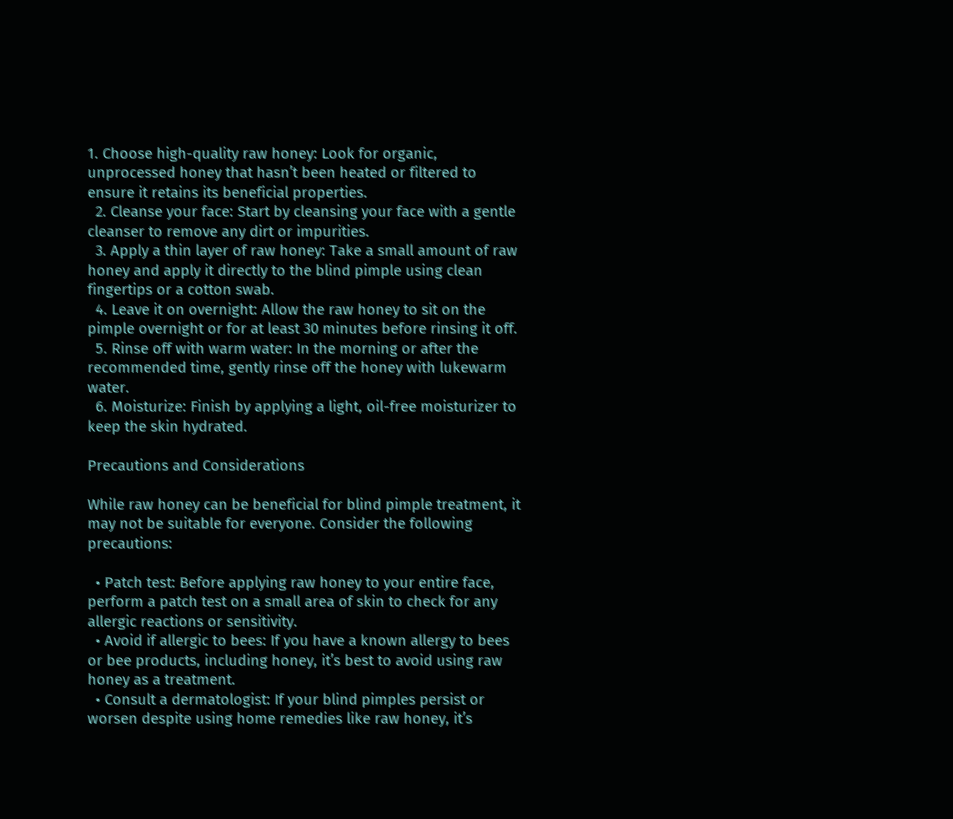1. Choose high-quality raw honey: Look for organic, unprocessed honey that hasn’t been heated or filtered to ensure it retains its beneficial properties.
  2. Cleanse your face: Start by cleansing your face with a gentle cleanser to remove any dirt or impurities.
  3. Apply a thin layer of raw honey: Take a small amount of raw honey and apply it directly to the blind pimple using clean fingertips or a cotton swab.
  4. Leave it on overnight: Allow the raw honey to sit on the pimple overnight or for at least 30 minutes before rinsing it off.
  5. Rinse off with warm water: In the morning or after the recommended time, gently rinse off the honey with lukewarm water.
  6. Moisturize: Finish by applying a light, oil-free moisturizer to keep the skin hydrated.

Precautions and Considerations

While raw honey can be beneficial for blind pimple treatment, it may not be suitable for everyone. Consider the following precautions:

  • Patch test: Before applying raw honey to your entire face, perform a patch test on a small area of skin to check for any allergic reactions or sensitivity.
  • Avoid if allergic to bees: If you have a known allergy to bees or bee products, including honey, it’s best to avoid using raw honey as a treatment.
  • Consult a dermatologist: If your blind pimples persist or worsen despite using home remedies like raw honey, it’s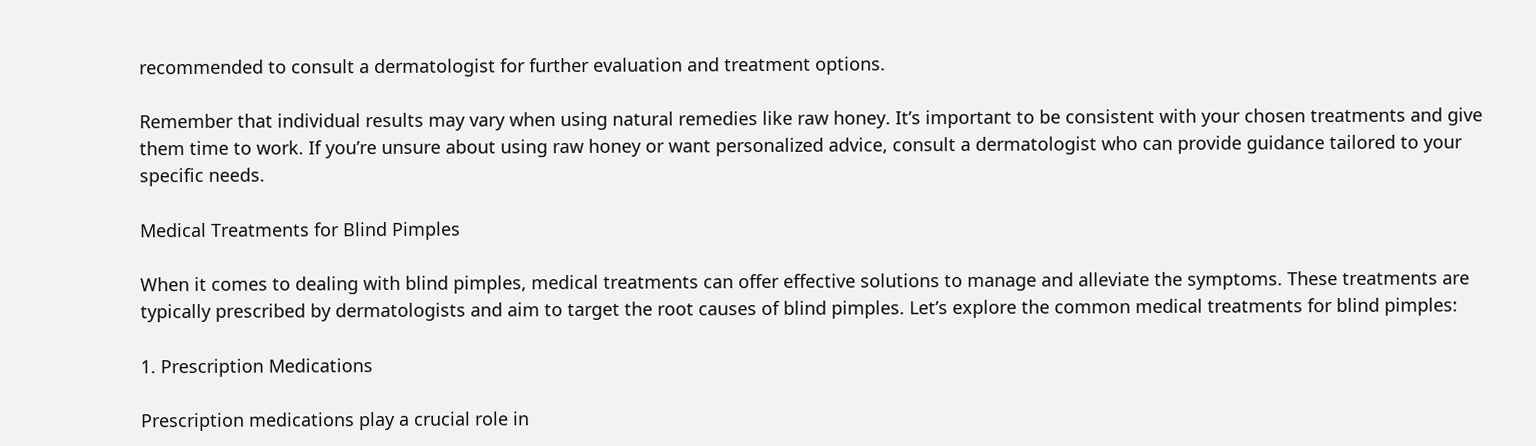recommended to consult a dermatologist for further evaluation and treatment options.

Remember that individual results may vary when using natural remedies like raw honey. It’s important to be consistent with your chosen treatments and give them time to work. If you’re unsure about using raw honey or want personalized advice, consult a dermatologist who can provide guidance tailored to your specific needs.

Medical Treatments for Blind Pimples

When it comes to dealing with blind pimples, medical treatments can offer effective solutions to manage and alleviate the symptoms. These treatments are typically prescribed by dermatologists and aim to target the root causes of blind pimples. Let’s explore the common medical treatments for blind pimples:

1. Prescription Medications

Prescription medications play a crucial role in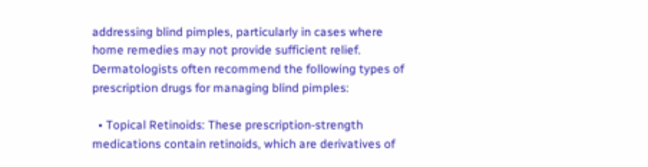addressing blind pimples, particularly in cases where home remedies may not provide sufficient relief. Dermatologists often recommend the following types of prescription drugs for managing blind pimples:

  • Topical Retinoids: These prescription-strength medications contain retinoids, which are derivatives of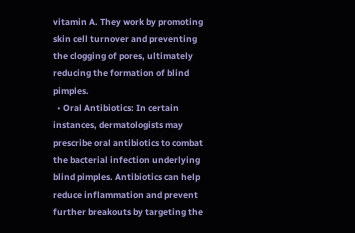vitamin A. They work by promoting skin cell turnover and preventing the clogging of pores, ultimately reducing the formation of blind pimples.
  • Oral Antibiotics: In certain instances, dermatologists may prescribe oral antibiotics to combat the bacterial infection underlying blind pimples. Antibiotics can help reduce inflammation and prevent further breakouts by targeting the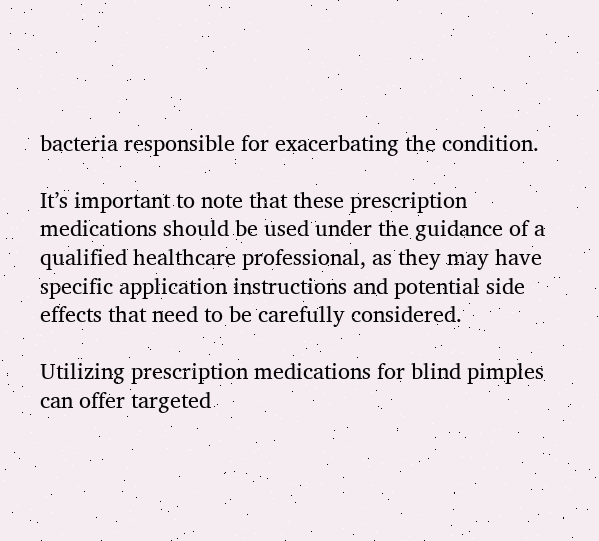bacteria responsible for exacerbating the condition.

It’s important to note that these prescription medications should be used under the guidance of a qualified healthcare professional, as they may have specific application instructions and potential side effects that need to be carefully considered.

Utilizing prescription medications for blind pimples can offer targeted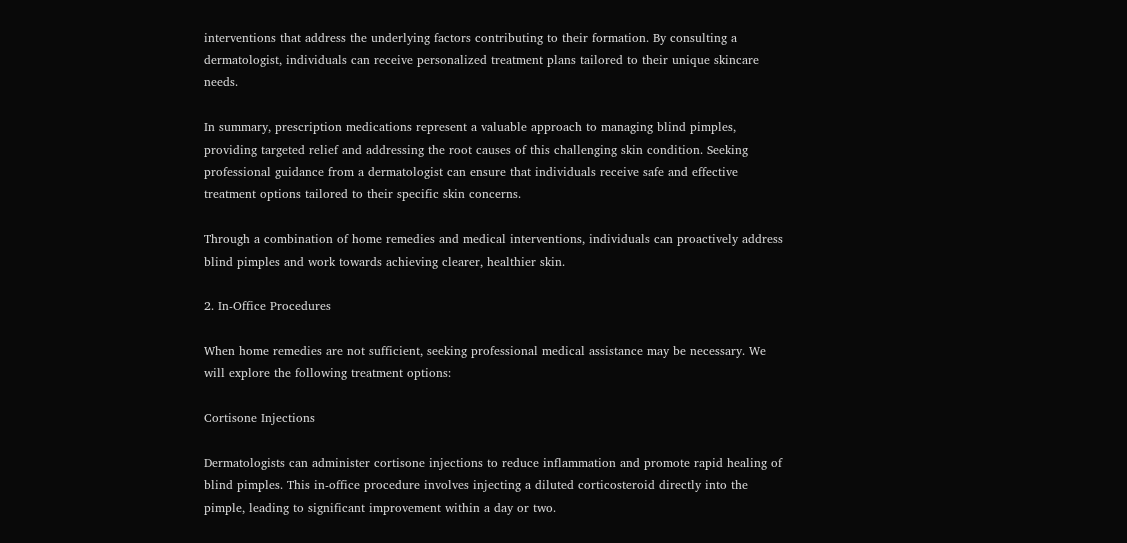interventions that address the underlying factors contributing to their formation. By consulting a dermatologist, individuals can receive personalized treatment plans tailored to their unique skincare needs.

In summary, prescription medications represent a valuable approach to managing blind pimples, providing targeted relief and addressing the root causes of this challenging skin condition. Seeking professional guidance from a dermatologist can ensure that individuals receive safe and effective treatment options tailored to their specific skin concerns.

Through a combination of home remedies and medical interventions, individuals can proactively address blind pimples and work towards achieving clearer, healthier skin.

2. In-Office Procedures

When home remedies are not sufficient, seeking professional medical assistance may be necessary. We will explore the following treatment options:

Cortisone Injections

Dermatologists can administer cortisone injections to reduce inflammation and promote rapid healing of blind pimples. This in-office procedure involves injecting a diluted corticosteroid directly into the pimple, leading to significant improvement within a day or two.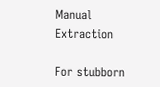Manual Extraction

For stubborn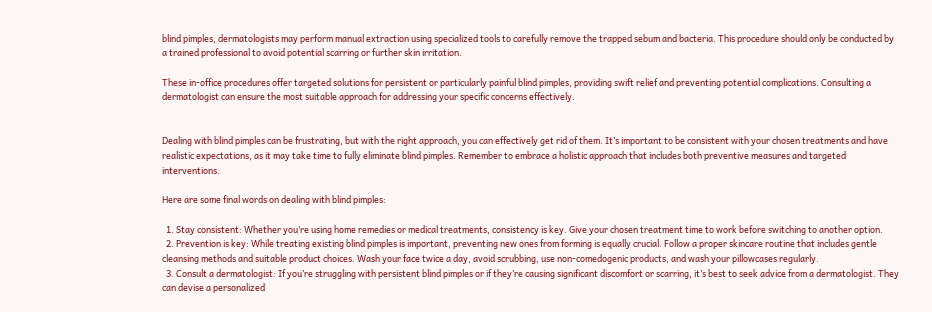blind pimples, dermatologists may perform manual extraction using specialized tools to carefully remove the trapped sebum and bacteria. This procedure should only be conducted by a trained professional to avoid potential scarring or further skin irritation.

These in-office procedures offer targeted solutions for persistent or particularly painful blind pimples, providing swift relief and preventing potential complications. Consulting a dermatologist can ensure the most suitable approach for addressing your specific concerns effectively.


Dealing with blind pimples can be frustrating, but with the right approach, you can effectively get rid of them. It’s important to be consistent with your chosen treatments and have realistic expectations, as it may take time to fully eliminate blind pimples. Remember to embrace a holistic approach that includes both preventive measures and targeted interventions.

Here are some final words on dealing with blind pimples:

  1. Stay consistent: Whether you’re using home remedies or medical treatments, consistency is key. Give your chosen treatment time to work before switching to another option.
  2. Prevention is key: While treating existing blind pimples is important, preventing new ones from forming is equally crucial. Follow a proper skincare routine that includes gentle cleansing methods and suitable product choices. Wash your face twice a day, avoid scrubbing, use non-comedogenic products, and wash your pillowcases regularly.
  3. Consult a dermatologist: If you’re struggling with persistent blind pimples or if they’re causing significant discomfort or scarring, it’s best to seek advice from a dermatologist. They can devise a personalized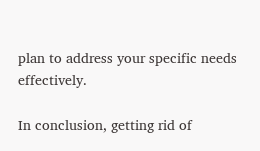plan to address your specific needs effectively.

In conclusion, getting rid of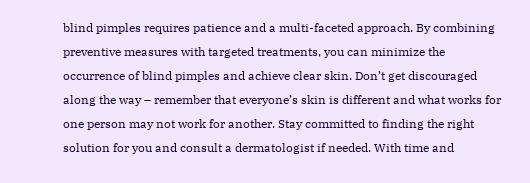blind pimples requires patience and a multi-faceted approach. By combining preventive measures with targeted treatments, you can minimize the occurrence of blind pimples and achieve clear skin. Don’t get discouraged along the way – remember that everyone’s skin is different and what works for one person may not work for another. Stay committed to finding the right solution for you and consult a dermatologist if needed. With time and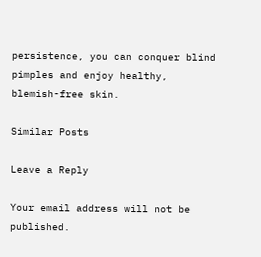persistence, you can conquer blind pimples and enjoy healthy, blemish-free skin.

Similar Posts

Leave a Reply

Your email address will not be published.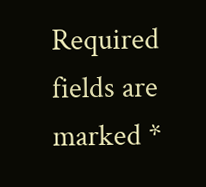Required fields are marked *